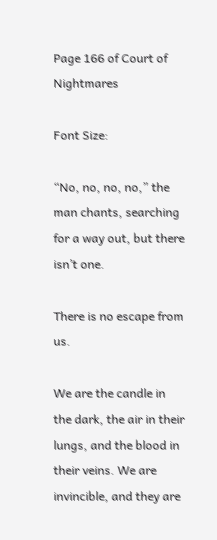Page 166 of Court of Nightmares

Font Size:

“No, no, no, no,” the man chants, searching for a way out, but there isn’t one.

There is no escape from us.

We are the candle in the dark, the air in their lungs, and the blood in their veins. We are invincible, and they are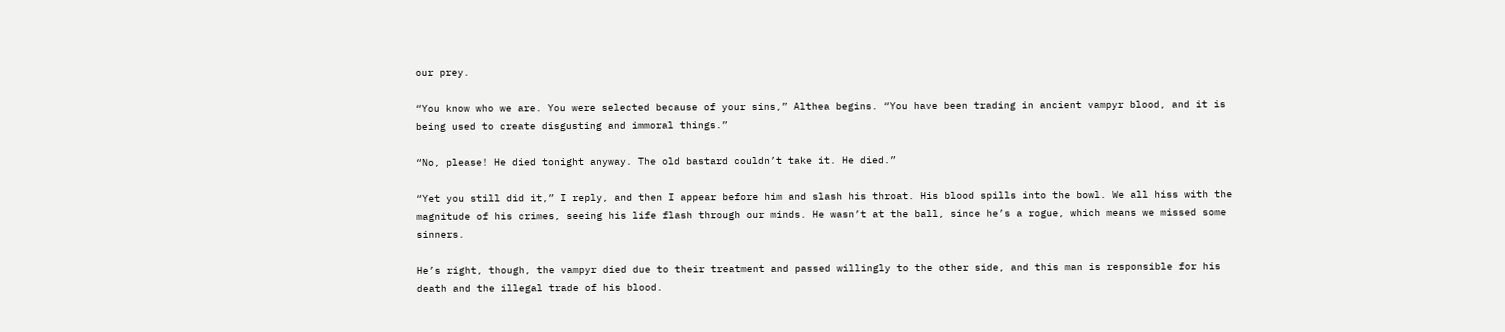our prey.

“You know who we are. You were selected because of your sins,” Althea begins. “You have been trading in ancient vampyr blood, and it is being used to create disgusting and immoral things.”

“No, please! He died tonight anyway. The old bastard couldn’t take it. He died.”

“Yet you still did it,” I reply, and then I appear before him and slash his throat. His blood spills into the bowl. We all hiss with the magnitude of his crimes, seeing his life flash through our minds. He wasn’t at the ball, since he’s a rogue, which means we missed some sinners.

He’s right, though, the vampyr died due to their treatment and passed willingly to the other side, and this man is responsible for his death and the illegal trade of his blood.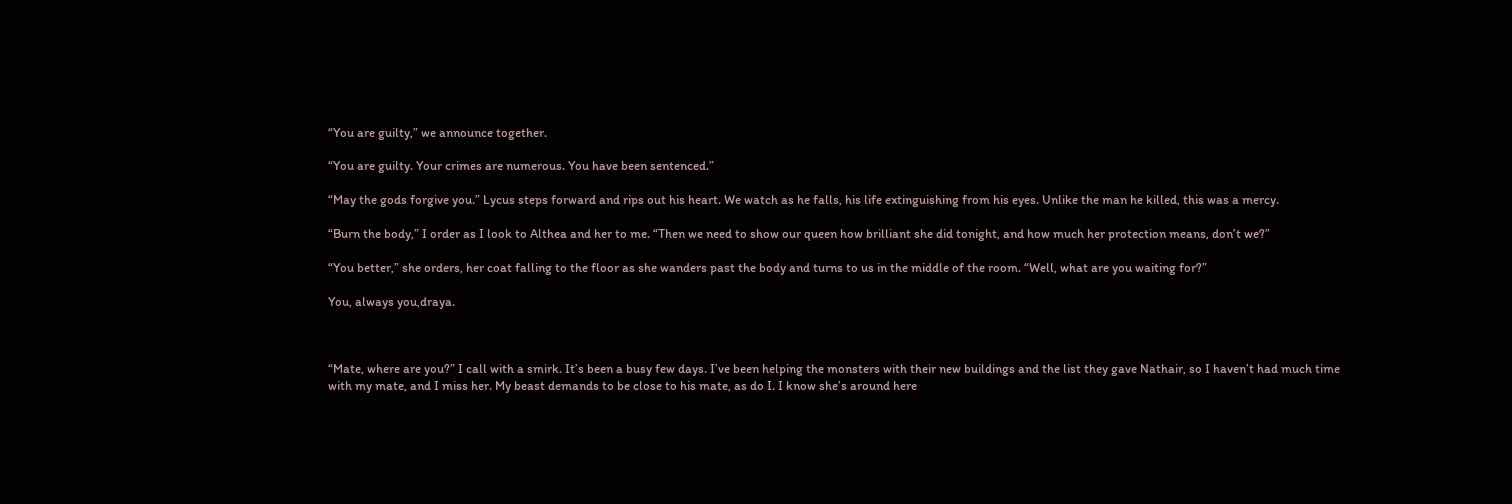“You are guilty,” we announce together.

“You are guilty. Your crimes are numerous. You have been sentenced.”

“May the gods forgive you.” Lycus steps forward and rips out his heart. We watch as he falls, his life extinguishing from his eyes. Unlike the man he killed, this was a mercy.

“Burn the body,” I order as I look to Althea and her to me. “Then we need to show our queen how brilliant she did tonight, and how much her protection means, don’t we?”

“You better,” she orders, her coat falling to the floor as she wanders past the body and turns to us in the middle of the room. “Well, what are you waiting for?”

You, always you,draya.



“Mate, where are you?” I call with a smirk. It’s been a busy few days. I’ve been helping the monsters with their new buildings and the list they gave Nathair, so I haven’t had much time with my mate, and I miss her. My beast demands to be close to his mate, as do I. I know she’s around here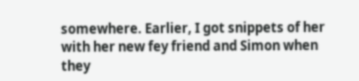somewhere. Earlier, I got snippets of her with her new fey friend and Simon when they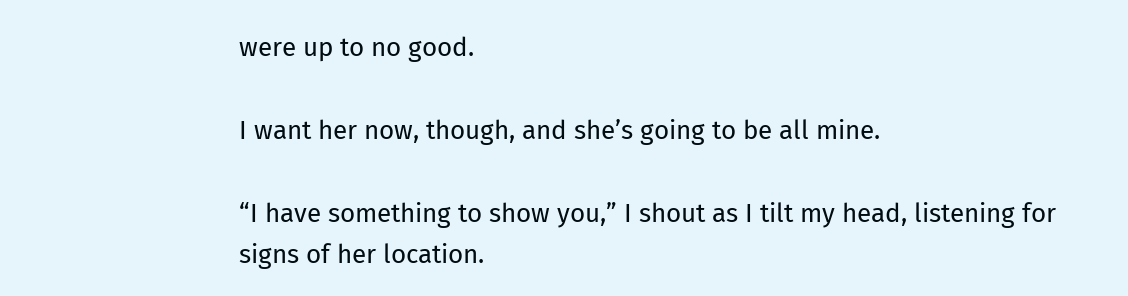were up to no good.

I want her now, though, and she’s going to be all mine.

“I have something to show you,” I shout as I tilt my head, listening for signs of her location.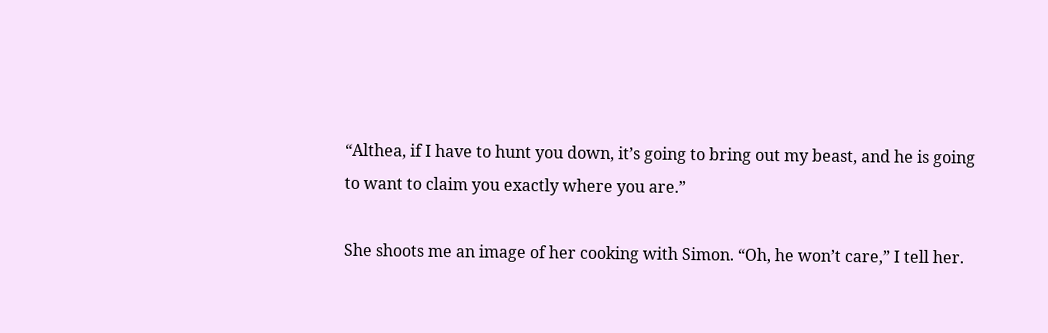“Althea, if I have to hunt you down, it’s going to bring out my beast, and he is going to want to claim you exactly where you are.”

She shoots me an image of her cooking with Simon. “Oh, he won’t care,” I tell her.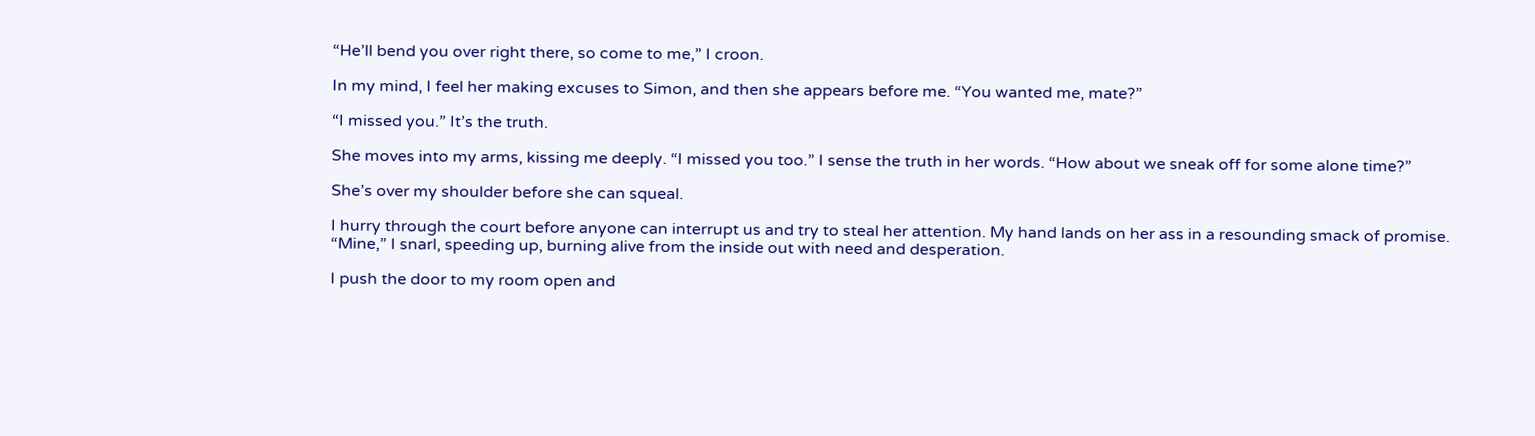“He’ll bend you over right there, so come to me,” I croon.

In my mind, I feel her making excuses to Simon, and then she appears before me. “You wanted me, mate?”

“I missed you.” It’s the truth.

She moves into my arms, kissing me deeply. “I missed you too.” I sense the truth in her words. “How about we sneak off for some alone time?”

She’s over my shoulder before she can squeal.

I hurry through the court before anyone can interrupt us and try to steal her attention. My hand lands on her ass in a resounding smack of promise. “Mine,” I snarl, speeding up, burning alive from the inside out with need and desperation.

I push the door to my room open and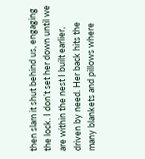then slam it shut behind us, engaging the lock. I don’t set her down until we are within the nest I built earlier, driven by need. Her back hits the many blankets and pillows where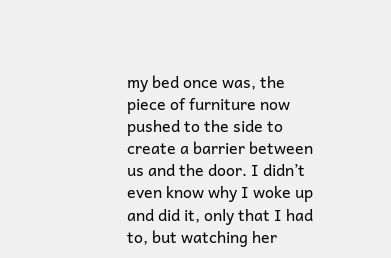my bed once was, the piece of furniture now pushed to the side to create a barrier between us and the door. I didn’t even know why I woke up and did it, only that I had to, but watching her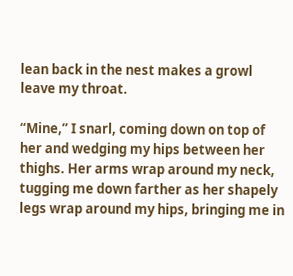lean back in the nest makes a growl leave my throat.

“Mine,” I snarl, coming down on top of her and wedging my hips between her thighs. Her arms wrap around my neck, tugging me down farther as her shapely legs wrap around my hips, bringing me in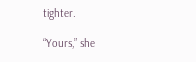tighter.

“Yours,” she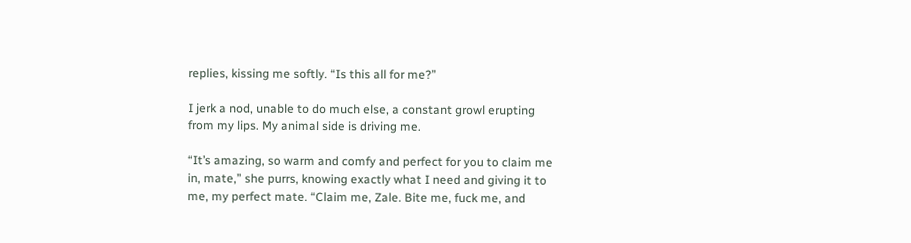replies, kissing me softly. “Is this all for me?”

I jerk a nod, unable to do much else, a constant growl erupting from my lips. My animal side is driving me.

“It’s amazing, so warm and comfy and perfect for you to claim me in, mate,” she purrs, knowing exactly what I need and giving it to me, my perfect mate. “Claim me, Zale. Bite me, fuck me, and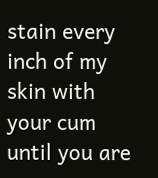stain every inch of my skin with your cum until you are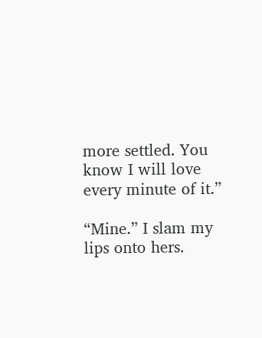more settled. You know I will love every minute of it.”

“Mine.” I slam my lips onto hers.